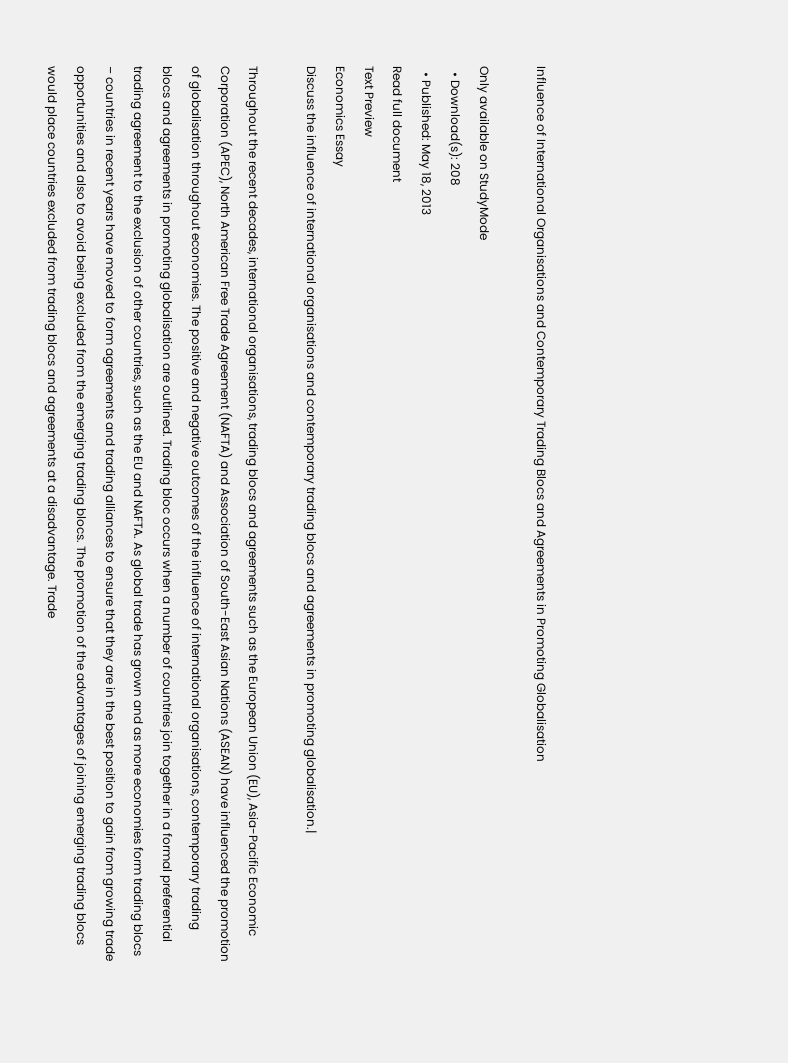Influence of International Organisations and Contemporary Trading Blocs and Agreements in Promoting Globalisation

Only available on StudyMode
  • Download(s): 208
  • Published: May 18, 2013
Read full document
Text Preview
Economics Essay
Discuss the influence of international organisations and contemporary trading blocs and agreements in promoting globalisation.|

Throughout the recent decades, international organisations, trading blocs and agreements such as the European Union (EU), Asia-Pacific Economic Corporation (APEC), North American Free Trade Agreement (NAFTA) and Association of South-East Asian Nations (ASEAN) have influenced the promotion of globalisation throughout economies. The positive and negative outcomes of the influence of international organisations, contemporary trading blocs and agreements in promoting globalisation are outlined. Trading bloc occurs when a number of countries join together in a formal preferential trading agreement to the exclusion of other countries, such as the EU and NAFTA. As global trade has grown and as more economies form trading blocs – countries in recent years have moved to form agreements and trading alliances to ensure that they are in the best position to gain from growing trade opportunities and also to avoid being excluded from the emerging trading blocs. The promotion of the advantages of joining emerging trading blocs would place countries excluded from trading blocs and agreements at a disadvantage. Trade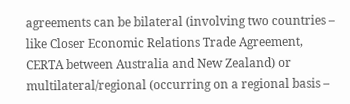agreements can be bilateral (involving two countries – like Closer Economic Relations Trade Agreement, CERTA between Australia and New Zealand) or multilateral/regional (occurring on a regional basis –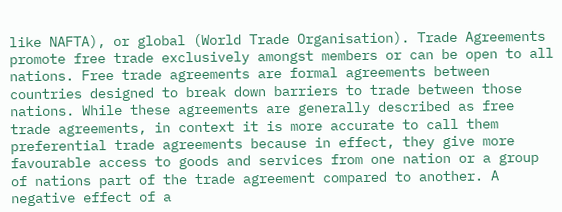like NAFTA), or global (World Trade Organisation). Trade Agreements promote free trade exclusively amongst members or can be open to all nations. Free trade agreements are formal agreements between countries designed to break down barriers to trade between those nations. While these agreements are generally described as free trade agreements, in context it is more accurate to call them preferential trade agreements because in effect, they give more favourable access to goods and services from one nation or a group of nations part of the trade agreement compared to another. A negative effect of a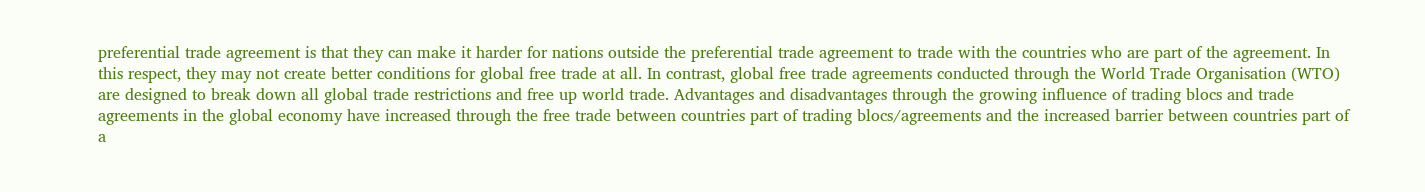preferential trade agreement is that they can make it harder for nations outside the preferential trade agreement to trade with the countries who are part of the agreement. In this respect, they may not create better conditions for global free trade at all. In contrast, global free trade agreements conducted through the World Trade Organisation (WTO) are designed to break down all global trade restrictions and free up world trade. Advantages and disadvantages through the growing influence of trading blocs and trade agreements in the global economy have increased through the free trade between countries part of trading blocs/agreements and the increased barrier between countries part of a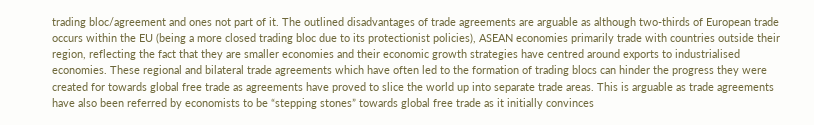trading bloc/agreement and ones not part of it. The outlined disadvantages of trade agreements are arguable as although two-thirds of European trade occurs within the EU (being a more closed trading bloc due to its protectionist policies), ASEAN economies primarily trade with countries outside their region, reflecting the fact that they are smaller economies and their economic growth strategies have centred around exports to industrialised economies. These regional and bilateral trade agreements which have often led to the formation of trading blocs can hinder the progress they were created for towards global free trade as agreements have proved to slice the world up into separate trade areas. This is arguable as trade agreements have also been referred by economists to be “stepping stones” towards global free trade as it initially convinces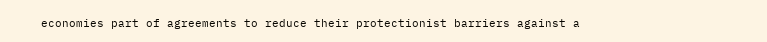economies part of agreements to reduce their protectionist barriers against a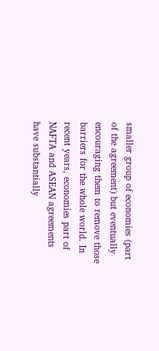smaller group of economies (part of the agreement) but eventually encouraging them to remove those barriers for the whole world. In recent years, economies part of NAFTA and ASEAN agreements have substantially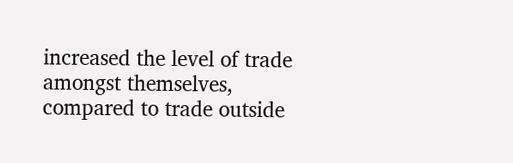increased the level of trade amongst themselves, compared to trade outside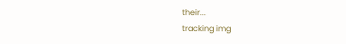their...
tracking img